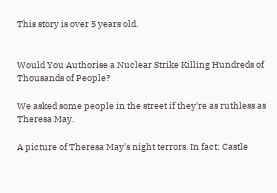This story is over 5 years old.


Would You Authorise a Nuclear Strike Killing Hundreds of Thousands of People?

We asked some people in the street if they're as ruthless as Theresa May.

A picture of Theresa May's night terrors. In fact: Castle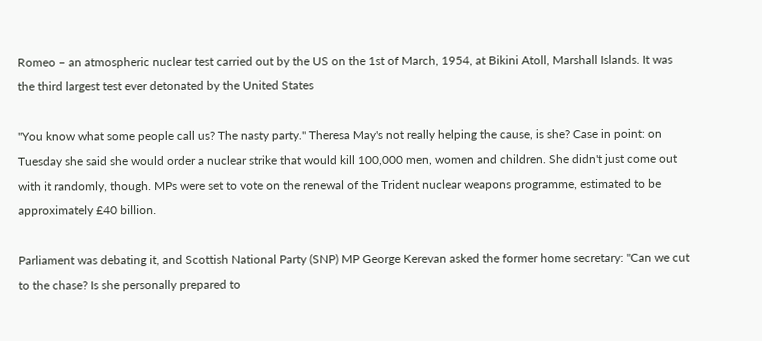Romeo – an atmospheric nuclear test carried out by the US on the 1st of March, 1954, at Bikini Atoll, Marshall Islands. It was the third largest test ever detonated by the United States

"You know what some people call us? The nasty party." Theresa May's not really helping the cause, is she? Case in point: on Tuesday she said she would order a nuclear strike that would kill 100,000 men, women and children. She didn't just come out with it randomly, though. MPs were set to vote on the renewal of the Trident nuclear weapons programme, estimated to be approximately £40 billion.

Parliament was debating it, and Scottish National Party (SNP) MP George Kerevan asked the former home secretary: "Can we cut to the chase? Is she personally prepared to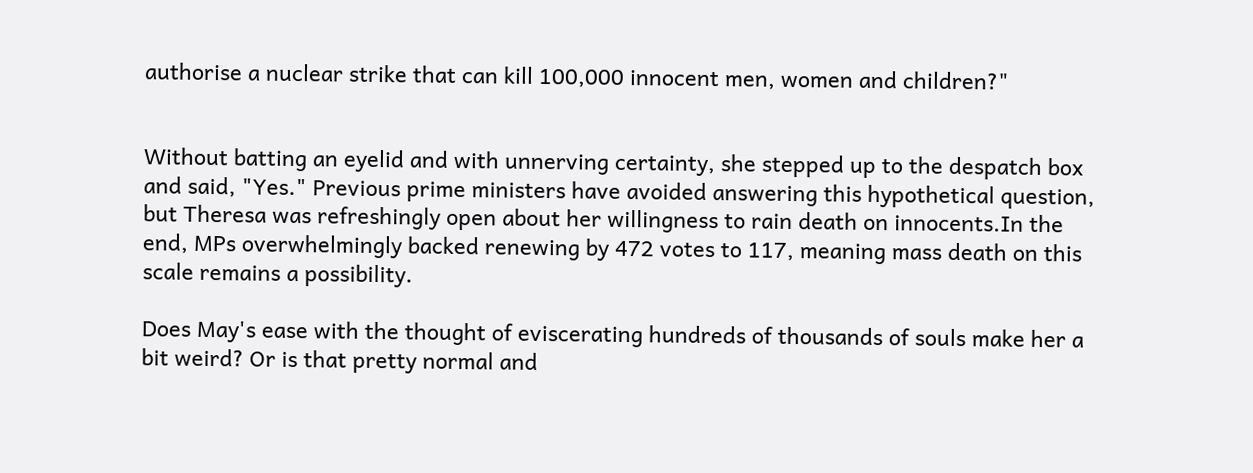authorise a nuclear strike that can kill 100,000 innocent men, women and children?"


Without batting an eyelid and with unnerving certainty, she stepped up to the despatch box and said, "Yes." Previous prime ministers have avoided answering this hypothetical question, but Theresa was refreshingly open about her willingness to rain death on innocents.In the end, MPs overwhelmingly backed renewing by 472 votes to 117, meaning mass death on this scale remains a possibility.

Does May's ease with the thought of eviscerating hundreds of thousands of souls make her a bit weird? Or is that pretty normal and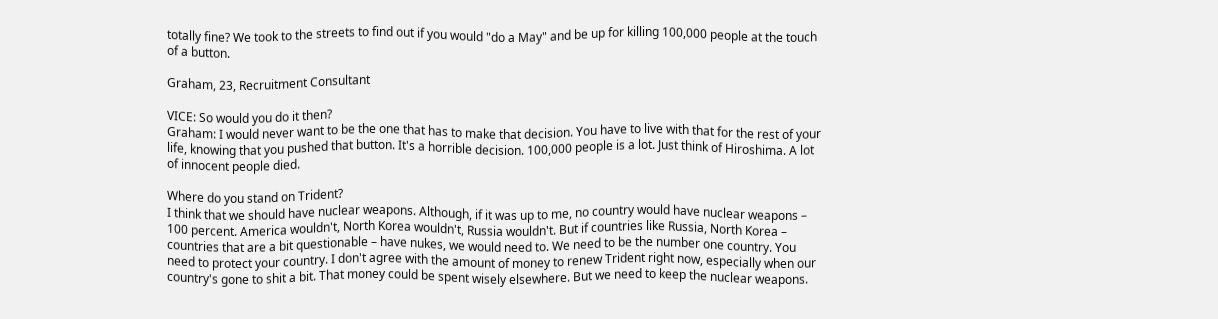totally fine? We took to the streets to find out if you would "do a May" and be up for killing 100,000 people at the touch of a button.

Graham, 23, Recruitment Consultant

VICE: So would you do it then?
Graham: I would never want to be the one that has to make that decision. You have to live with that for the rest of your life, knowing that you pushed that button. It's a horrible decision. 100,000 people is a lot. Just think of Hiroshima. A lot of innocent people died.

Where do you stand on Trident?
I think that we should have nuclear weapons. Although, if it was up to me, no country would have nuclear weapons – 100 percent. America wouldn't, North Korea wouldn't, Russia wouldn't. But if countries like Russia, North Korea – countries that are a bit questionable – have nukes, we would need to. We need to be the number one country. You need to protect your country. I don't agree with the amount of money to renew Trident right now, especially when our country's gone to shit a bit. That money could be spent wisely elsewhere. But we need to keep the nuclear weapons.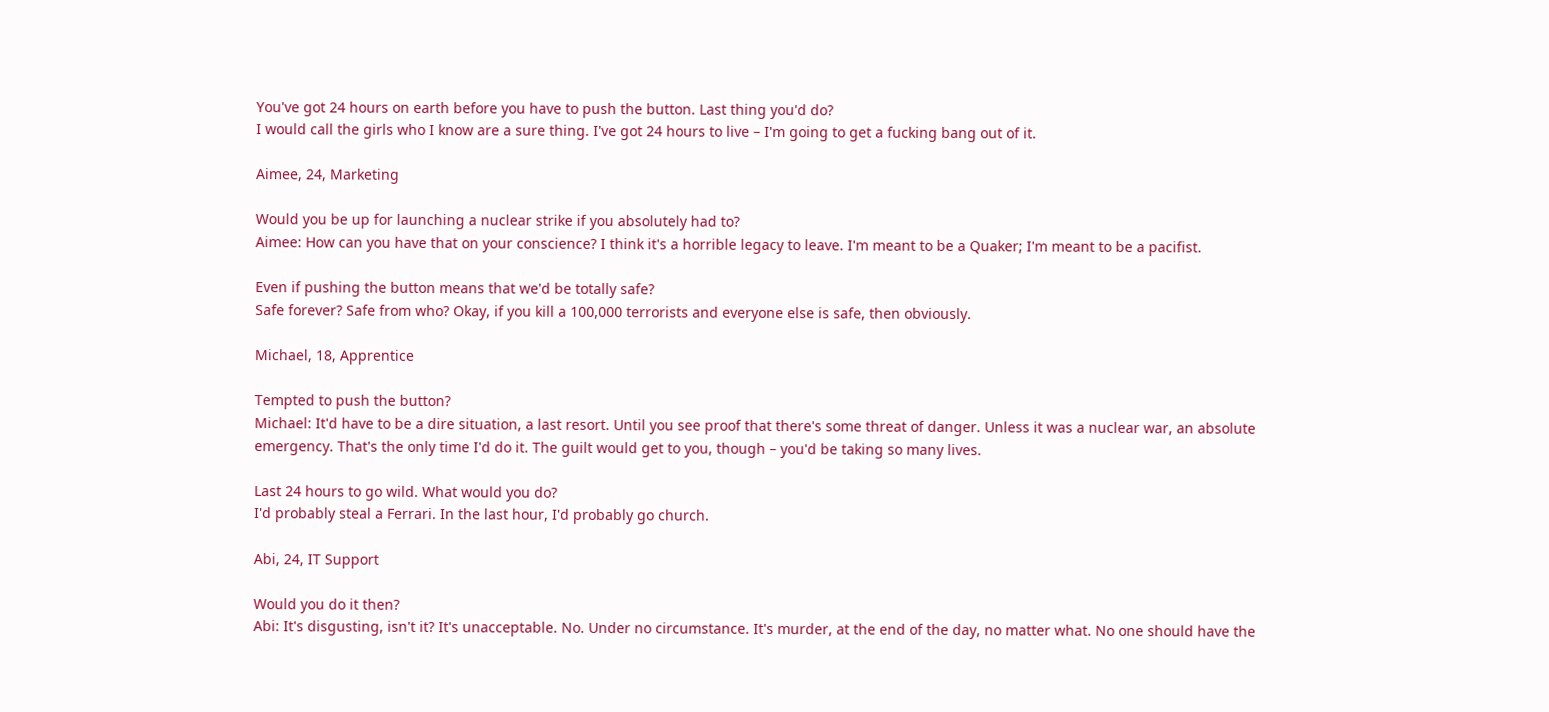You've got 24 hours on earth before you have to push the button. Last thing you'd do?
I would call the girls who I know are a sure thing. I've got 24 hours to live – I'm going to get a fucking bang out of it.

Aimee, 24, Marketing

Would you be up for launching a nuclear strike if you absolutely had to?
Aimee: How can you have that on your conscience? I think it's a horrible legacy to leave. I'm meant to be a Quaker; I'm meant to be a pacifist.

Even if pushing the button means that we'd be totally safe?
Safe forever? Safe from who? Okay, if you kill a 100,000 terrorists and everyone else is safe, then obviously.

Michael, 18, Apprentice

Tempted to push the button?
Michael: It'd have to be a dire situation, a last resort. Until you see proof that there's some threat of danger. Unless it was a nuclear war, an absolute emergency. That's the only time I'd do it. The guilt would get to you, though – you'd be taking so many lives.

Last 24 hours to go wild. What would you do?
I'd probably steal a Ferrari. In the last hour, I'd probably go church.

Abi, 24, IT Support

Would you do it then?
Abi: It's disgusting, isn't it? It's unacceptable. No. Under no circumstance. It's murder, at the end of the day, no matter what. No one should have the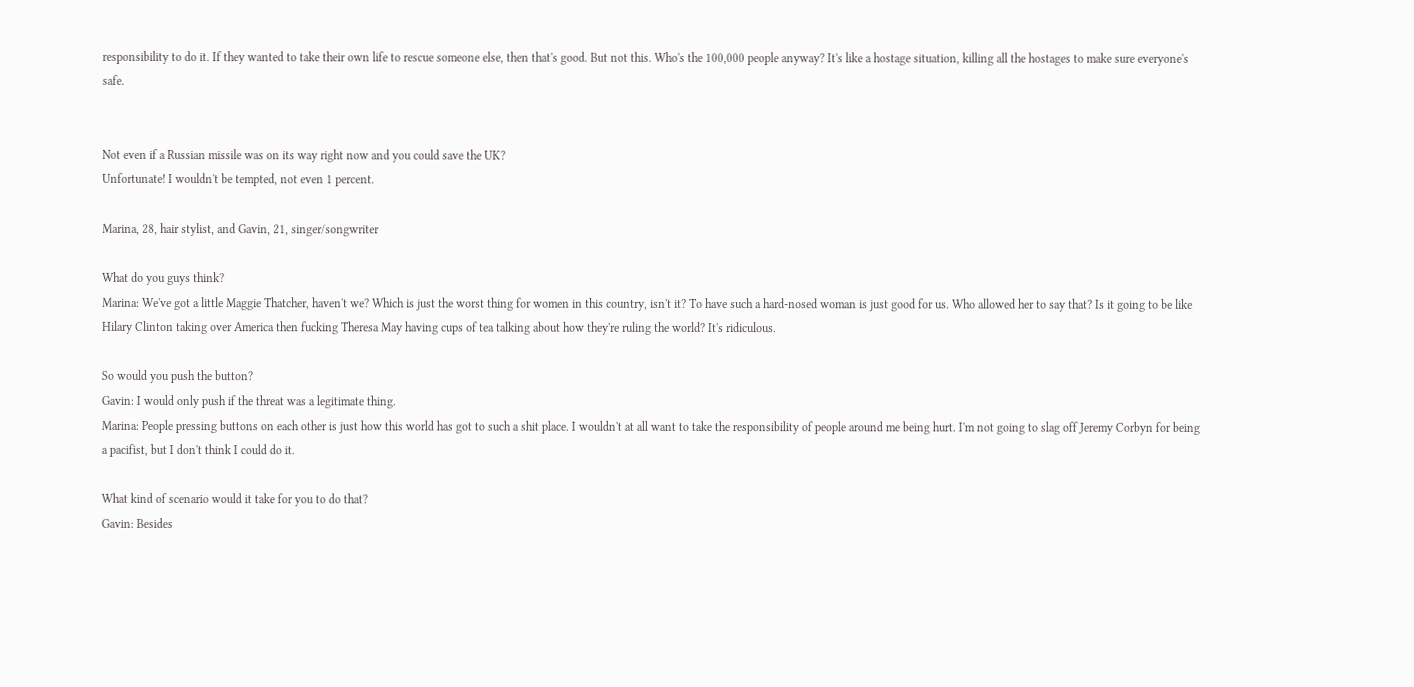responsibility to do it. If they wanted to take their own life to rescue someone else, then that's good. But not this. Who's the 100,000 people anyway? It's like a hostage situation, killing all the hostages to make sure everyone's safe.


Not even if a Russian missile was on its way right now and you could save the UK?
Unfortunate! I wouldn't be tempted, not even 1 percent.

Marina, 28, hair stylist, and Gavin, 21, singer/songwriter

What do you guys think?
Marina: We've got a little Maggie Thatcher, haven't we? Which is just the worst thing for women in this country, isn't it? To have such a hard-nosed woman is just good for us. Who allowed her to say that? Is it going to be like Hilary Clinton taking over America then fucking Theresa May having cups of tea talking about how they're ruling the world? It's ridiculous.

So would you push the button?
Gavin: I would only push if the threat was a legitimate thing.
Marina: People pressing buttons on each other is just how this world has got to such a shit place. I wouldn't at all want to take the responsibility of people around me being hurt. I'm not going to slag off Jeremy Corbyn for being a pacifist, but I don't think I could do it.

What kind of scenario would it take for you to do that?
Gavin: Besides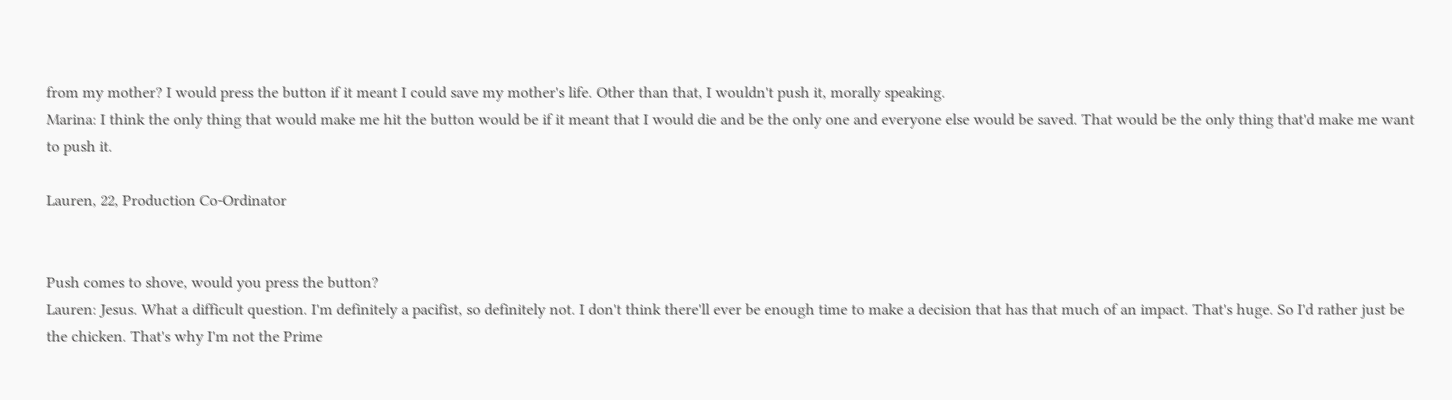from my mother? I would press the button if it meant I could save my mother's life. Other than that, I wouldn't push it, morally speaking.
Marina: I think the only thing that would make me hit the button would be if it meant that I would die and be the only one and everyone else would be saved. That would be the only thing that'd make me want to push it.

Lauren, 22, Production Co-Ordinator


Push comes to shove, would you press the button?
Lauren: Jesus. What a difficult question. I'm definitely a pacifist, so definitely not. I don't think there'll ever be enough time to make a decision that has that much of an impact. That's huge. So I'd rather just be the chicken. That's why I'm not the Prime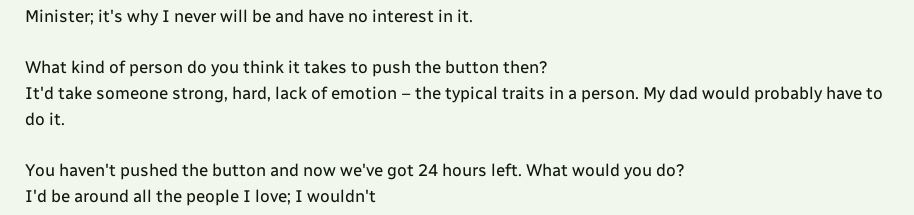Minister; it's why I never will be and have no interest in it.

What kind of person do you think it takes to push the button then?
It'd take someone strong, hard, lack of emotion – the typical traits in a person. My dad would probably have to do it.

You haven't pushed the button and now we've got 24 hours left. What would you do?
I'd be around all the people I love; I wouldn't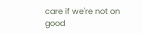care if we're not on good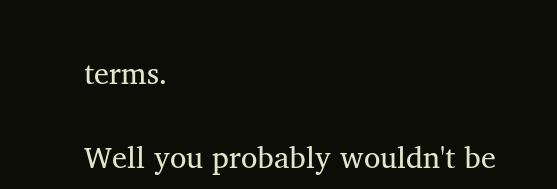terms.

Well you probably wouldn't be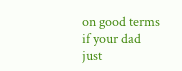on good terms if your dad just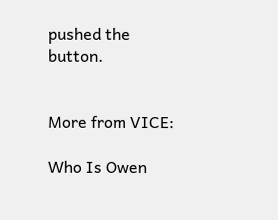pushed the button.


More from VICE:

Who Is Owen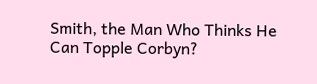Smith, the Man Who Thinks He Can Topple Corbyn?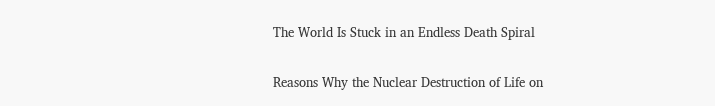The World Is Stuck in an Endless Death Spiral

Reasons Why the Nuclear Destruction of Life on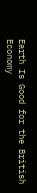Earth Is Good for the British Economy